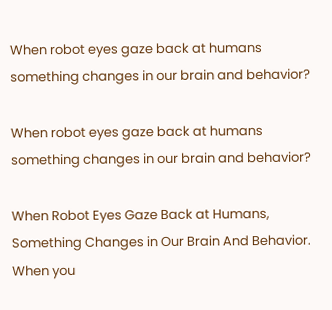When robot eyes gaze back at humans something changes in our brain and behavior?

When robot eyes gaze back at humans something changes in our brain and behavior?

When Robot Eyes Gaze Back at Humans, Something Changes in Our Brain And Behavior. When you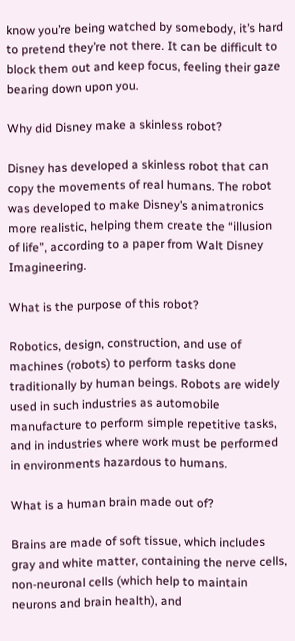know you’re being watched by somebody, it’s hard to pretend they’re not there. It can be difficult to block them out and keep focus, feeling their gaze bearing down upon you.

Why did Disney make a skinless robot?

Disney has developed a skinless robot that can copy the movements of real humans. The robot was developed to make Disney’s animatronics more realistic, helping them create the “illusion of life”, according to a paper from Walt Disney Imagineering.

What is the purpose of this robot?

Robotics, design, construction, and use of machines (robots) to perform tasks done traditionally by human beings. Robots are widely used in such industries as automobile manufacture to perform simple repetitive tasks, and in industries where work must be performed in environments hazardous to humans.

What is a human brain made out of?

Brains are made of soft tissue, which includes gray and white matter, containing the nerve cells, non-neuronal cells (which help to maintain neurons and brain health), and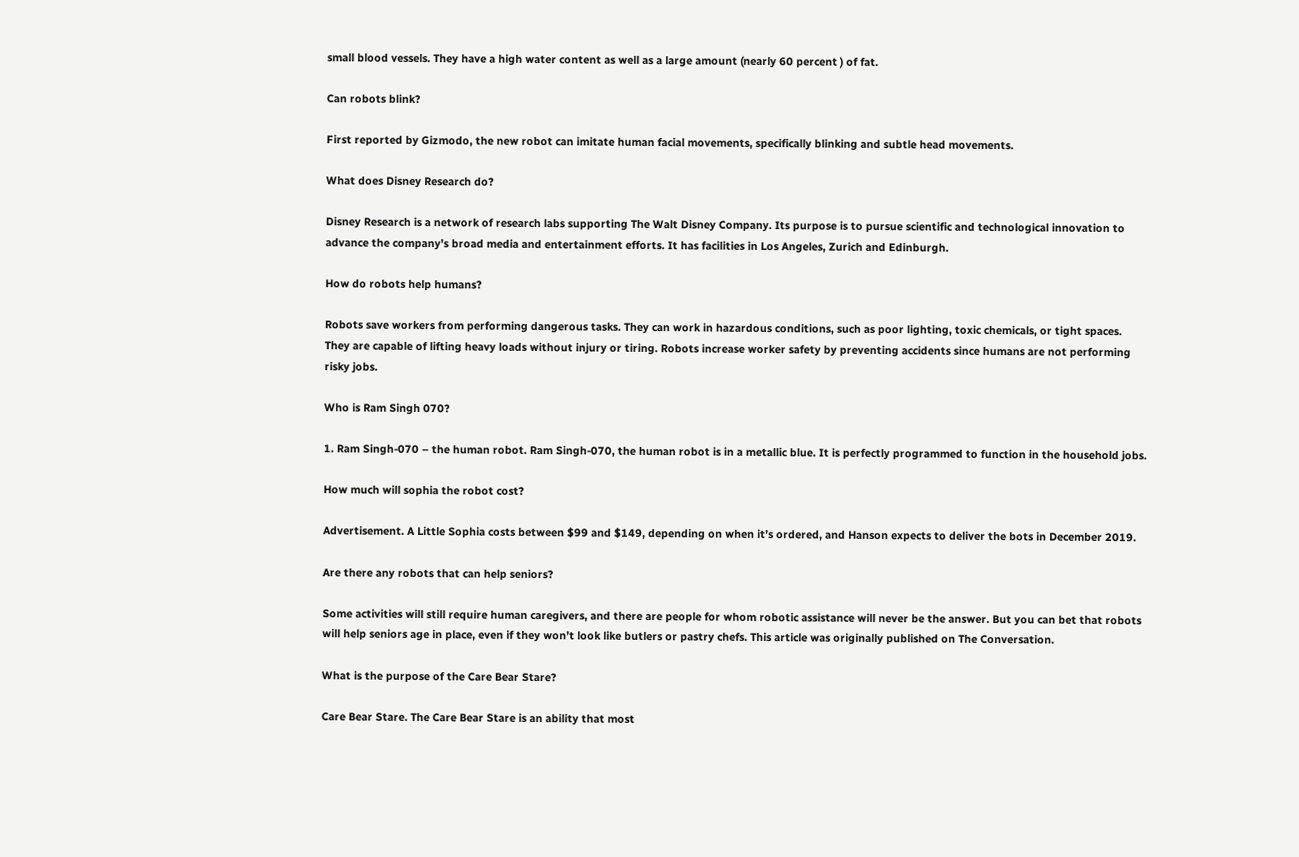small blood vessels. They have a high water content as well as a large amount (nearly 60 percent ) of fat.

Can robots blink?

First reported by Gizmodo, the new robot can imitate human facial movements, specifically blinking and subtle head movements.

What does Disney Research do?

Disney Research is a network of research labs supporting The Walt Disney Company. Its purpose is to pursue scientific and technological innovation to advance the company’s broad media and entertainment efforts. It has facilities in Los Angeles, Zurich and Edinburgh.

How do robots help humans?

Robots save workers from performing dangerous tasks. They can work in hazardous conditions, such as poor lighting, toxic chemicals, or tight spaces. They are capable of lifting heavy loads without injury or tiring. Robots increase worker safety by preventing accidents since humans are not performing risky jobs.

Who is Ram Singh 070?

1. Ram Singh-070 – the human robot. Ram Singh-070, the human robot is in a metallic blue. It is perfectly programmed to function in the household jobs.

How much will sophia the robot cost?

Advertisement. A Little Sophia costs between $99 and $149, depending on when it’s ordered, and Hanson expects to deliver the bots in December 2019.

Are there any robots that can help seniors?

Some activities will still require human caregivers, and there are people for whom robotic assistance will never be the answer. But you can bet that robots will help seniors age in place, even if they won’t look like butlers or pastry chefs. This article was originally published on The Conversation.

What is the purpose of the Care Bear Stare?

Care Bear Stare. The Care Bear Stare is an ability that most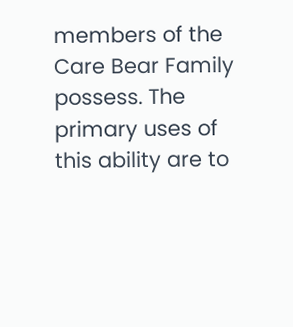members of the Care Bear Family possess. The primary uses of this ability are to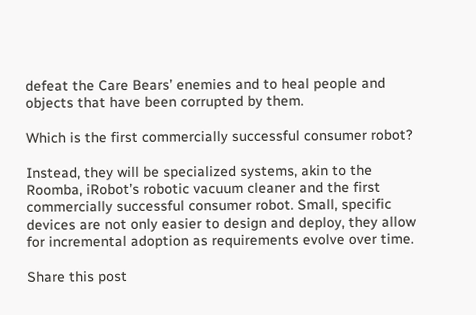defeat the Care Bears’ enemies and to heal people and objects that have been corrupted by them.

Which is the first commercially successful consumer robot?

Instead, they will be specialized systems, akin to the Roomba, iRobot’s robotic vacuum cleaner and the first commercially successful consumer robot. Small, specific devices are not only easier to design and deploy, they allow for incremental adoption as requirements evolve over time.

Share this post